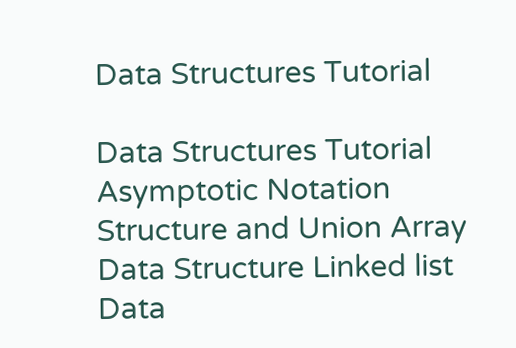Data Structures Tutorial

Data Structures Tutorial Asymptotic Notation Structure and Union Array Data Structure Linked list Data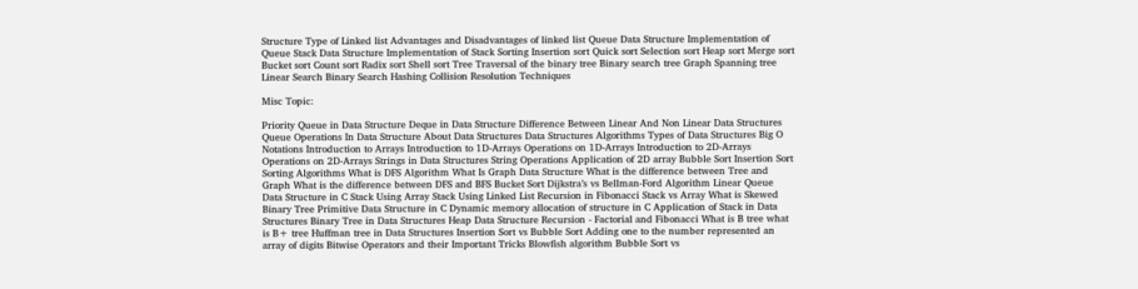Structure Type of Linked list Advantages and Disadvantages of linked list Queue Data Structure Implementation of Queue Stack Data Structure Implementation of Stack Sorting Insertion sort Quick sort Selection sort Heap sort Merge sort Bucket sort Count sort Radix sort Shell sort Tree Traversal of the binary tree Binary search tree Graph Spanning tree Linear Search Binary Search Hashing Collision Resolution Techniques

Misc Topic:

Priority Queue in Data Structure Deque in Data Structure Difference Between Linear And Non Linear Data Structures Queue Operations In Data Structure About Data Structures Data Structures Algorithms Types of Data Structures Big O Notations Introduction to Arrays Introduction to 1D-Arrays Operations on 1D-Arrays Introduction to 2D-Arrays Operations on 2D-Arrays Strings in Data Structures String Operations Application of 2D array Bubble Sort Insertion Sort Sorting Algorithms What is DFS Algorithm What Is Graph Data Structure What is the difference between Tree and Graph What is the difference between DFS and BFS Bucket Sort Dijkstra’s vs Bellman-Ford Algorithm Linear Queue Data Structure in C Stack Using Array Stack Using Linked List Recursion in Fibonacci Stack vs Array What is Skewed Binary Tree Primitive Data Structure in C Dynamic memory allocation of structure in C Application of Stack in Data Structures Binary Tree in Data Structures Heap Data Structure Recursion - Factorial and Fibonacci What is B tree what is B+ tree Huffman tree in Data Structures Insertion Sort vs Bubble Sort Adding one to the number represented an array of digits Bitwise Operators and their Important Tricks Blowfish algorithm Bubble Sort vs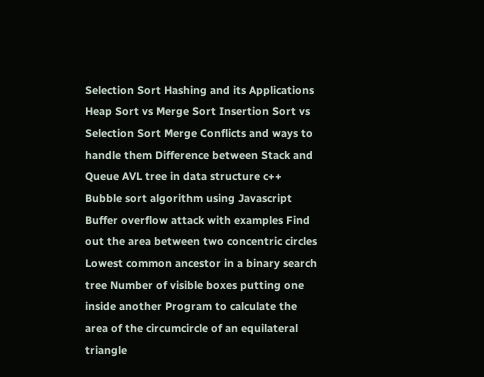Selection Sort Hashing and its Applications Heap Sort vs Merge Sort Insertion Sort vs Selection Sort Merge Conflicts and ways to handle them Difference between Stack and Queue AVL tree in data structure c++ Bubble sort algorithm using Javascript Buffer overflow attack with examples Find out the area between two concentric circles Lowest common ancestor in a binary search tree Number of visible boxes putting one inside another Program to calculate the area of the circumcircle of an equilateral triangle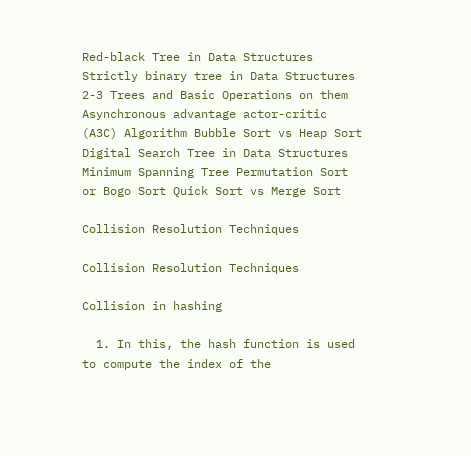Red-black Tree in Data Structures Strictly binary tree in Data Structures 2-3 Trees and Basic Operations on them Asynchronous advantage actor-critic (A3C) Algorithm Bubble Sort vs Heap Sort Digital Search Tree in Data Structures Minimum Spanning Tree Permutation Sort or Bogo Sort Quick Sort vs Merge Sort

Collision Resolution Techniques

Collision Resolution Techniques

Collision in hashing

  1. In this, the hash function is used to compute the index of the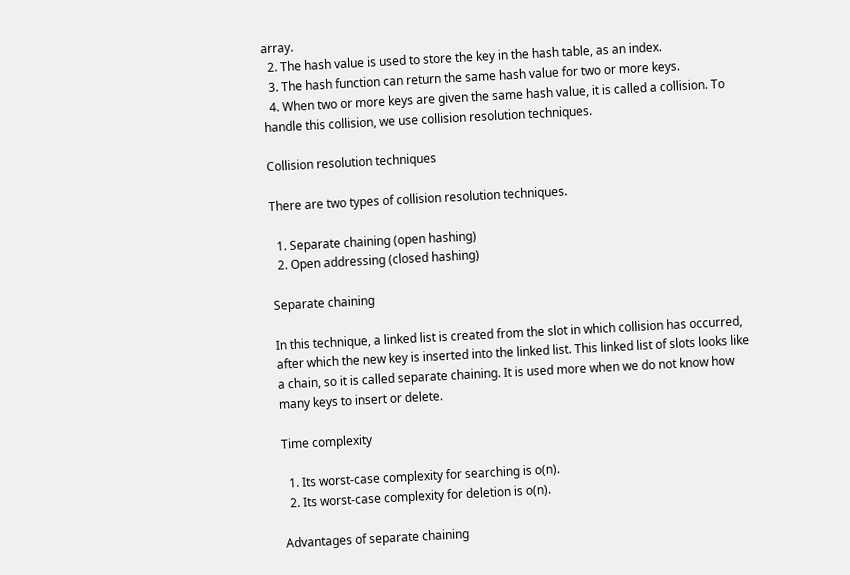array.
  2. The hash value is used to store the key in the hash table, as an index.
  3. The hash function can return the same hash value for two or more keys.
  4. When two or more keys are given the same hash value, it is called a collision. To handle this collision, we use collision resolution techniques.

Collision resolution techniques

There are two types of collision resolution techniques.

  1. Separate chaining (open hashing)
  2. Open addressing (closed hashing)

Separate chaining

In this technique, a linked list is created from the slot in which collision has occurred, after which the new key is inserted into the linked list. This linked list of slots looks like a chain, so it is called separate chaining. It is used more when we do not know how many keys to insert or delete.

Time complexity

  1. Its worst-case complexity for searching is o(n).
  2. Its worst-case complexity for deletion is o(n).

Advantages of separate chaining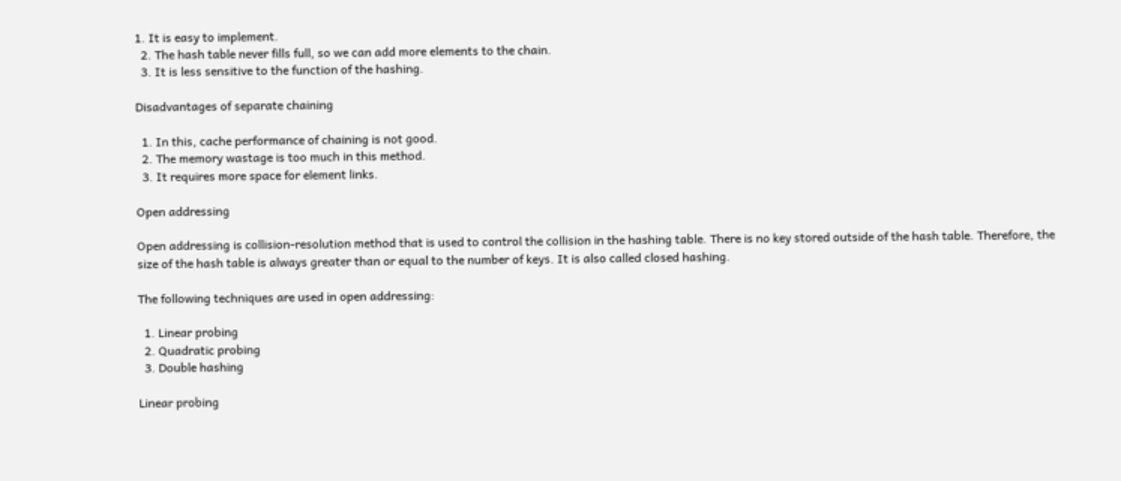1. It is easy to implement.
  2. The hash table never fills full, so we can add more elements to the chain.
  3. It is less sensitive to the function of the hashing.

Disadvantages of separate chaining

  1. In this, cache performance of chaining is not good.
  2. The memory wastage is too much in this method.
  3. It requires more space for element links.

Open addressing

Open addressing is collision-resolution method that is used to control the collision in the hashing table. There is no key stored outside of the hash table. Therefore, the size of the hash table is always greater than or equal to the number of keys. It is also called closed hashing.

The following techniques are used in open addressing:

  1. Linear probing
  2. Quadratic probing
  3. Double hashing

Linear probing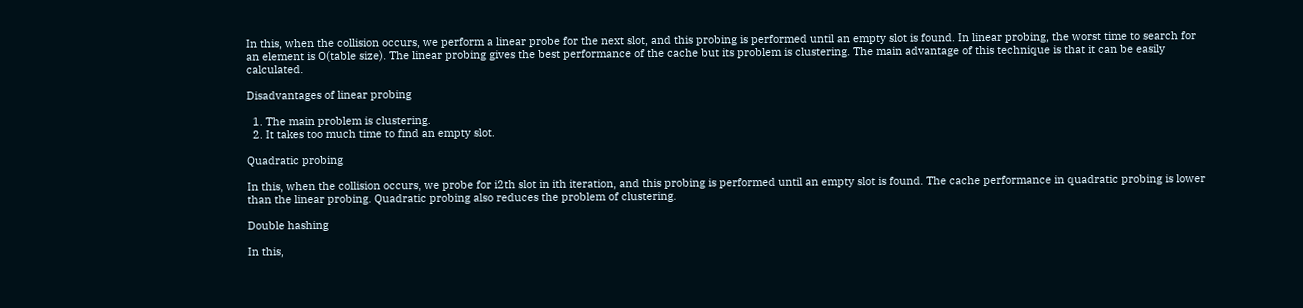In this, when the collision occurs, we perform a linear probe for the next slot, and this probing is performed until an empty slot is found. In linear probing, the worst time to search for an element is O(table size). The linear probing gives the best performance of the cache but its problem is clustering. The main advantage of this technique is that it can be easily calculated.

Disadvantages of linear probing

  1. The main problem is clustering.
  2. It takes too much time to find an empty slot.

Quadratic probing

In this, when the collision occurs, we probe for i2th slot in ith iteration, and this probing is performed until an empty slot is found. The cache performance in quadratic probing is lower than the linear probing. Quadratic probing also reduces the problem of clustering.

Double hashing

In this,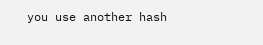you use another hash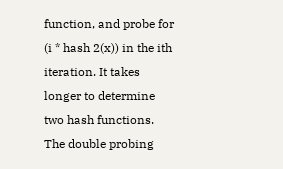function, and probe for (i * hash 2(x)) in the ith iteration. It takes longer to determine two hash functions. The double probing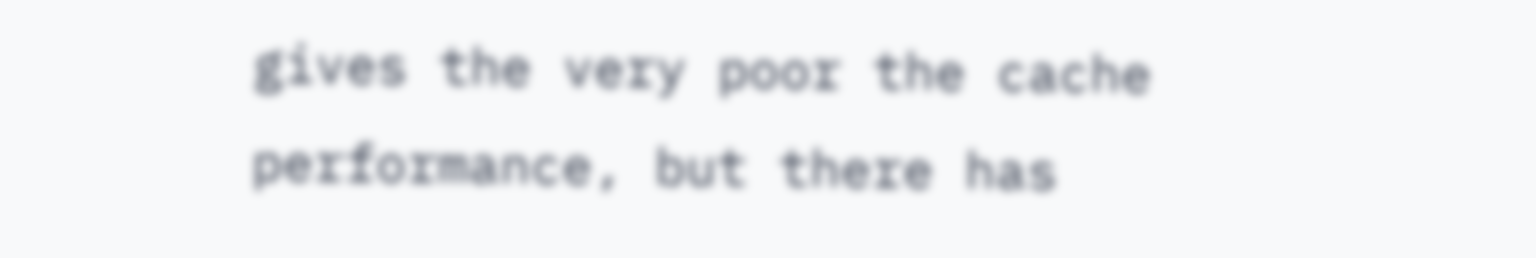gives the very poor the cache performance, but there has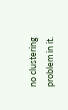no clustering problem in it.